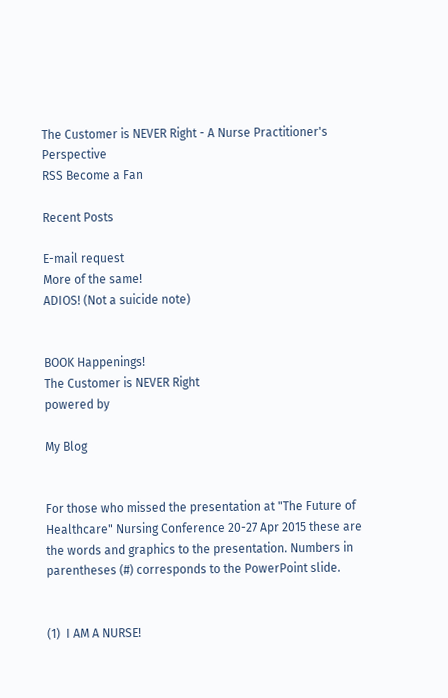The Customer is NEVER Right - A Nurse Practitioner's Perspective
RSS Become a Fan

Recent Posts

E-mail request
More of the same!
ADIOS! (Not a suicide note)


BOOK Happenings!
The Customer is NEVER Right
powered by

My Blog


For those who missed the presentation at "The Future of Healthcare" Nursing Conference 20-27 Apr 2015 these are the words and graphics to the presentation. Numbers in parentheses (#) corresponds to the PowerPoint slide.


(1)  I AM A NURSE!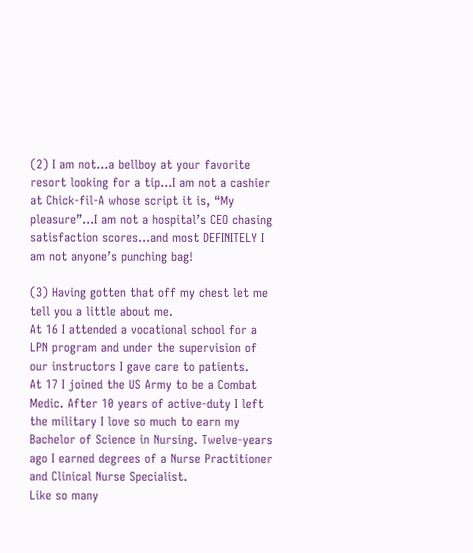(2) I am not…a bellboy at your favorite resort looking for a tip…I am not a cashier at Chick-fil-A whose script it is, “My pleasure”…I am not a hospital’s CEO chasing satisfaction scores…and most DEFINITELY I am not anyone’s punching bag!

(3) Having gotten that off my chest let me tell you a little about me.
At 16 I attended a vocational school for a LPN program and under the supervision of our instructors I gave care to patients.
At 17 I joined the US Army to be a Combat Medic. After 10 years of active-duty I left the military I love so much to earn my Bachelor of Science in Nursing. Twelve-years ago I earned degrees of a Nurse Practitioner and Clinical Nurse Specialist.
Like so many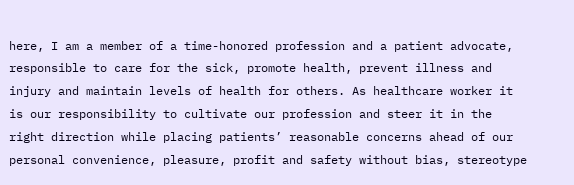here, I am a member of a time-honored profession and a patient advocate, responsible to care for the sick, promote health, prevent illness and injury and maintain levels of health for others. As healthcare worker it is our responsibility to cultivate our profession and steer it in the right direction while placing patients’ reasonable concerns ahead of our personal convenience, pleasure, profit and safety without bias, stereotype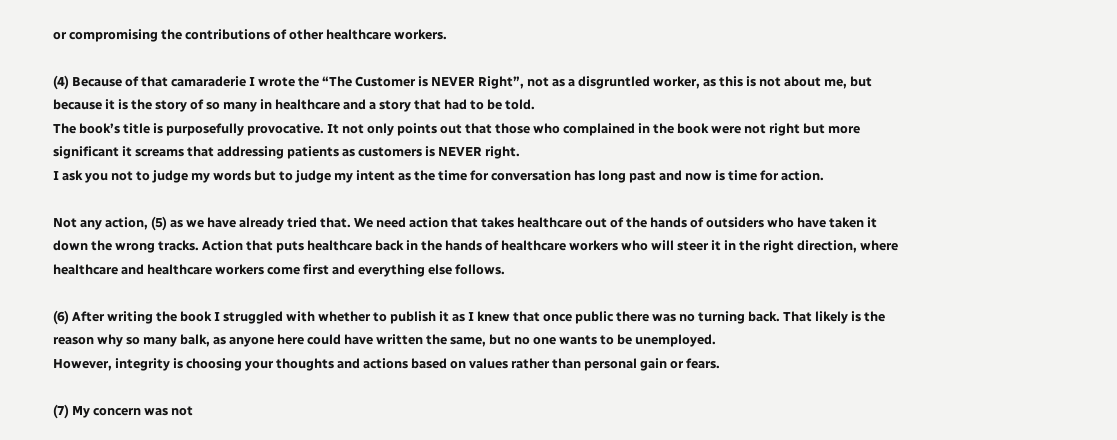or compromising the contributions of other healthcare workers.

(4) Because of that camaraderie I wrote the “The Customer is NEVER Right”, not as a disgruntled worker, as this is not about me, but because it is the story of so many in healthcare and a story that had to be told.
The book’s title is purposefully provocative. It not only points out that those who complained in the book were not right but more significant it screams that addressing patients as customers is NEVER right.
I ask you not to judge my words but to judge my intent as the time for conversation has long past and now is time for action.

Not any action, (5) as we have already tried that. We need action that takes healthcare out of the hands of outsiders who have taken it down the wrong tracks. Action that puts healthcare back in the hands of healthcare workers who will steer it in the right direction, where healthcare and healthcare workers come first and everything else follows.

(6) After writing the book I struggled with whether to publish it as I knew that once public there was no turning back. That likely is the reason why so many balk, as anyone here could have written the same, but no one wants to be unemployed.
However, integrity is choosing your thoughts and actions based on values rather than personal gain or fears.

(7) My concern was not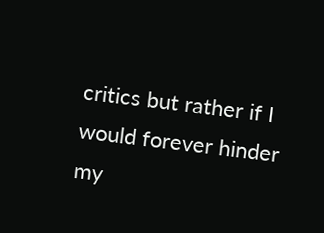critics but rather if I would forever hinder my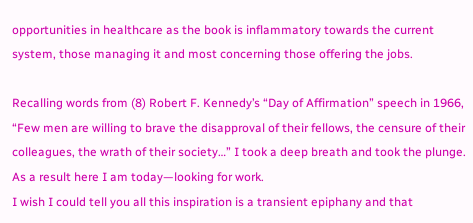opportunities in healthcare as the book is inflammatory towards the current system, those managing it and most concerning those offering the jobs.

Recalling words from (8) Robert F. Kennedy’s “Day of Affirmation” speech in 1966, “Few men are willing to brave the disapproval of their fellows, the censure of their colleagues, the wrath of their society…” I took a deep breath and took the plunge. As a result here I am today—looking for work.
I wish I could tell you all this inspiration is a transient epiphany and that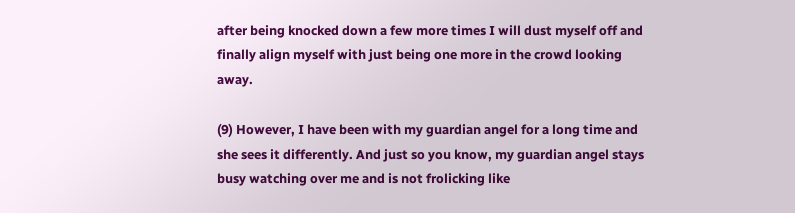after being knocked down a few more times I will dust myself off and finally align myself with just being one more in the crowd looking away.

(9) However, I have been with my guardian angel for a long time and she sees it differently. And just so you know, my guardian angel stays busy watching over me and is not frolicking like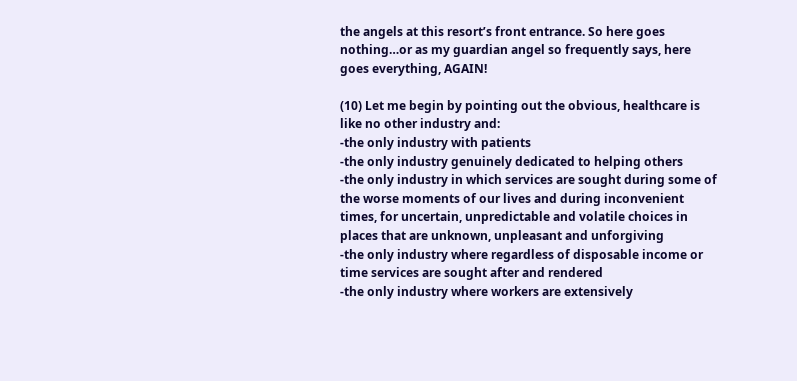the angels at this resort’s front entrance. So here goes nothing…or as my guardian angel so frequently says, here goes everything, AGAIN!

(10) Let me begin by pointing out the obvious, healthcare is like no other industry and:
-the only industry with patients
-the only industry genuinely dedicated to helping others
-the only industry in which services are sought during some of the worse moments of our lives and during inconvenient times, for uncertain, unpredictable and volatile choices in places that are unknown, unpleasant and unforgiving
-the only industry where regardless of disposable income or time services are sought after and rendered
-the only industry where workers are extensively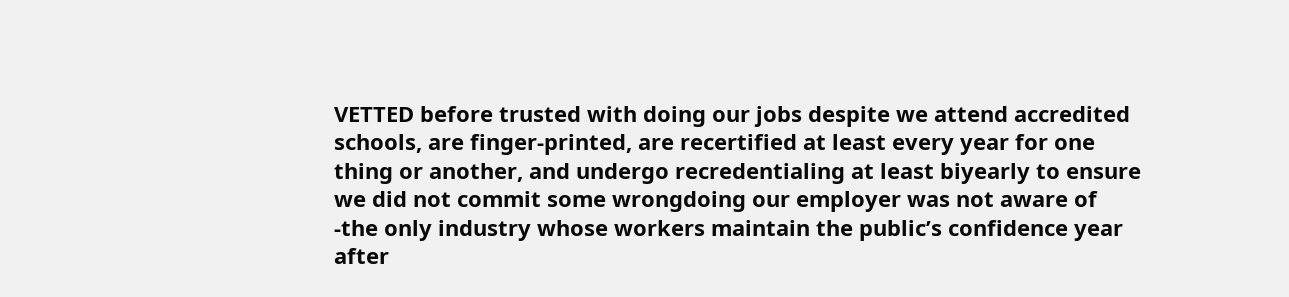VETTED before trusted with doing our jobs despite we attend accredited schools, are finger-printed, are recertified at least every year for one thing or another, and undergo recredentialing at least biyearly to ensure we did not commit some wrongdoing our employer was not aware of
-the only industry whose workers maintain the public’s confidence year after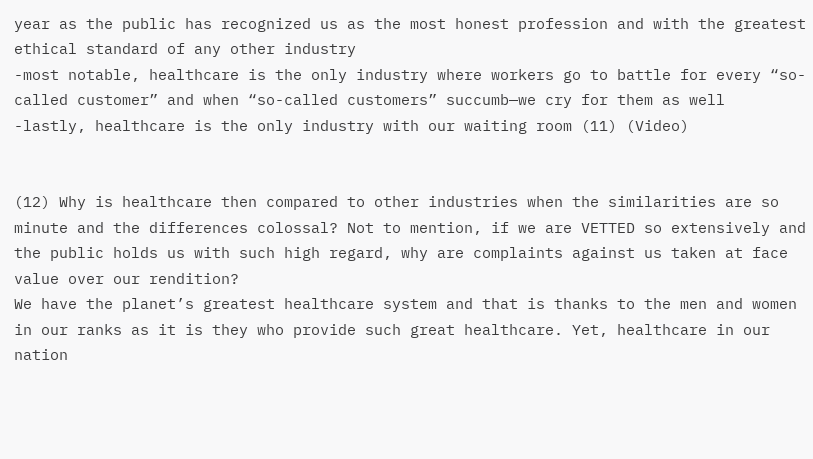year as the public has recognized us as the most honest profession and with the greatest ethical standard of any other industry
-most notable, healthcare is the only industry where workers go to battle for every “so-called customer” and when “so-called customers” succumb—we cry for them as well
-lastly, healthcare is the only industry with our waiting room (11) (Video)


(12) Why is healthcare then compared to other industries when the similarities are so minute and the differences colossal? Not to mention, if we are VETTED so extensively and the public holds us with such high regard, why are complaints against us taken at face value over our rendition?
We have the planet’s greatest healthcare system and that is thanks to the men and women in our ranks as it is they who provide such great healthcare. Yet, healthcare in our nation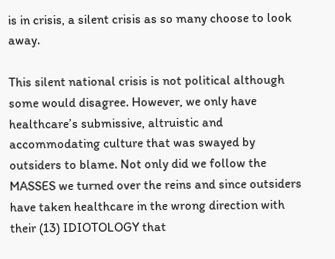is in crisis, a silent crisis as so many choose to look away.

This silent national crisis is not political although some would disagree. However, we only have healthcare’s submissive, altruistic and accommodating culture that was swayed by outsiders to blame. Not only did we follow the MASSES we turned over the reins and since outsiders have taken healthcare in the wrong direction with their (13) IDIOTOLOGY that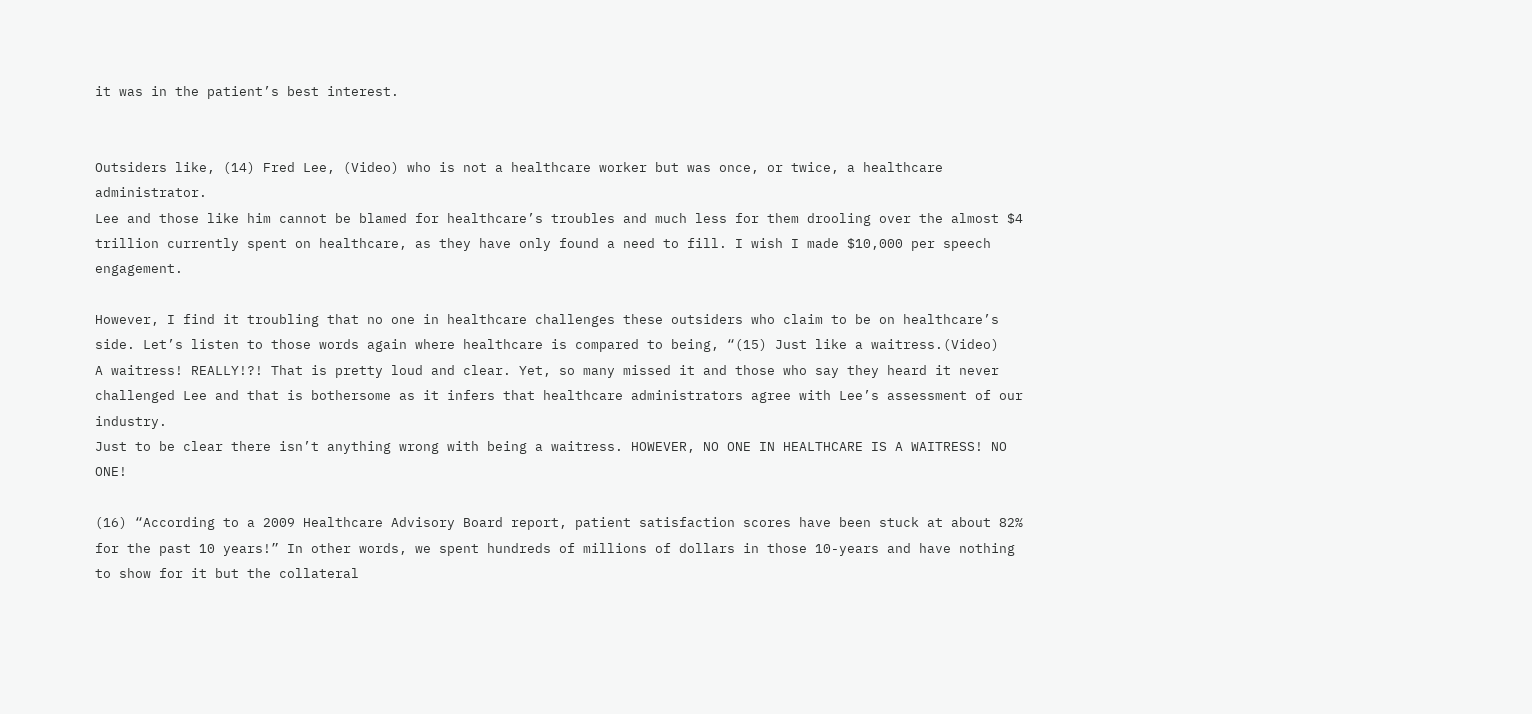it was in the patient’s best interest.


Outsiders like, (14) Fred Lee, (Video) who is not a healthcare worker but was once, or twice, a healthcare administrator.
Lee and those like him cannot be blamed for healthcare’s troubles and much less for them drooling over the almost $4 trillion currently spent on healthcare, as they have only found a need to fill. I wish I made $10,000 per speech engagement.

However, I find it troubling that no one in healthcare challenges these outsiders who claim to be on healthcare’s side. Let’s listen to those words again where healthcare is compared to being, “(15) Just like a waitress.(Video)
A waitress! REALLY!?! That is pretty loud and clear. Yet, so many missed it and those who say they heard it never challenged Lee and that is bothersome as it infers that healthcare administrators agree with Lee’s assessment of our industry.
Just to be clear there isn’t anything wrong with being a waitress. HOWEVER, NO ONE IN HEALTHCARE IS A WAITRESS! NO ONE!

(16) “According to a 2009 Healthcare Advisory Board report, patient satisfaction scores have been stuck at about 82% for the past 10 years!” In other words, we spent hundreds of millions of dollars in those 10-years and have nothing to show for it but the collateral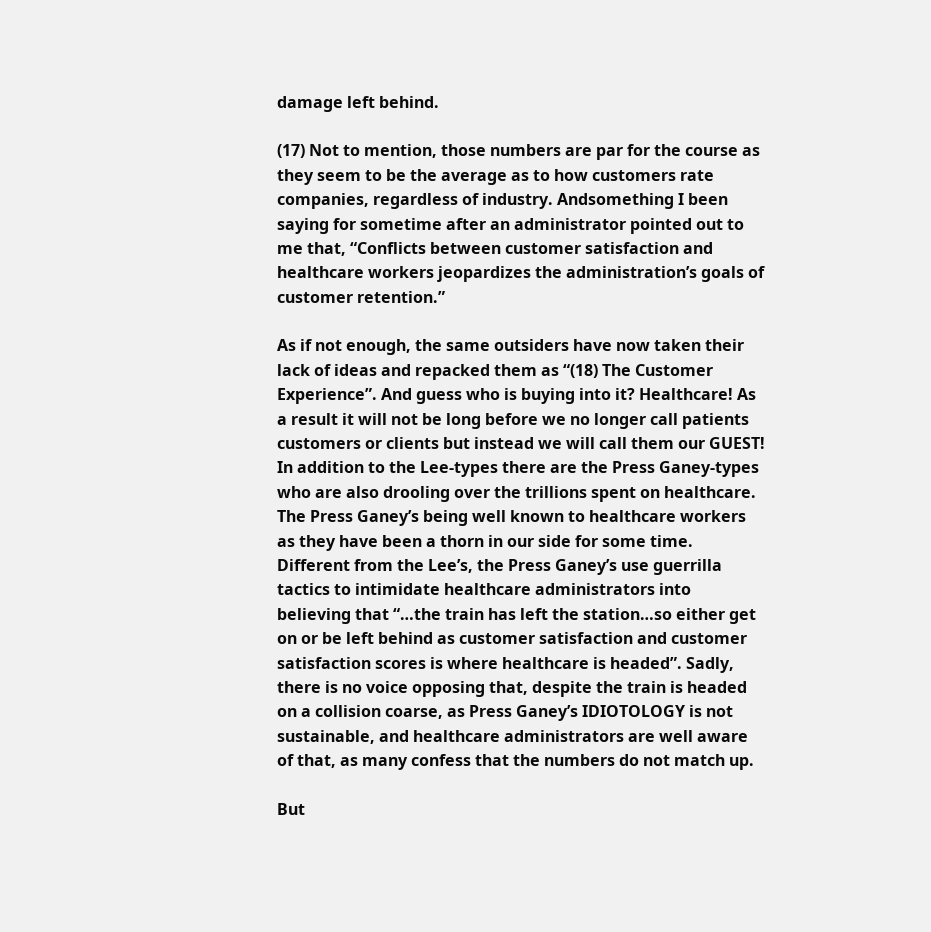damage left behind.

(17) Not to mention, those numbers are par for the course as they seem to be the average as to how customers rate companies, regardless of industry. Andsomething I been saying for sometime after an administrator pointed out to me that, “Conflicts between customer satisfaction and healthcare workers jeopardizes the administration’s goals of customer retention.”

As if not enough, the same outsiders have now taken their lack of ideas and repacked them as “(18) The Customer Experience”. And guess who is buying into it? Healthcare! As a result it will not be long before we no longer call patients customers or clients but instead we will call them our GUEST!
In addition to the Lee-types there are the Press Ganey-types who are also drooling over the trillions spent on healthcare. The Press Ganey’s being well known to healthcare workers as they have been a thorn in our side for some time.
Different from the Lee’s, the Press Ganey’s use guerrilla tactics to intimidate healthcare administrators into believing that “…the train has left the station…so either get on or be left behind as customer satisfaction and customer satisfaction scores is where healthcare is headed”. Sadly, there is no voice opposing that, despite the train is headed on a collision coarse, as Press Ganey’s IDIOTOLOGY is not sustainable, and healthcare administrators are well aware of that, as many confess that the numbers do not match up.

But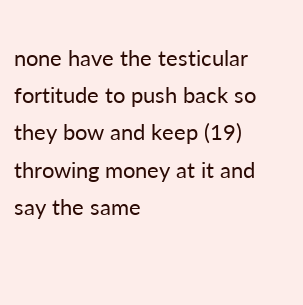none have the testicular fortitude to push back so they bow and keep (19) throwing money at it and say the same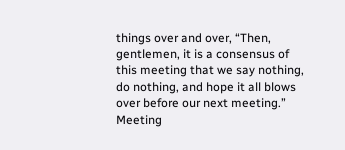things over and over, “Then, gentlemen, it is a consensus of this meeting that we say nothing, do nothing, and hope it all blows over before our next meeting.” Meeting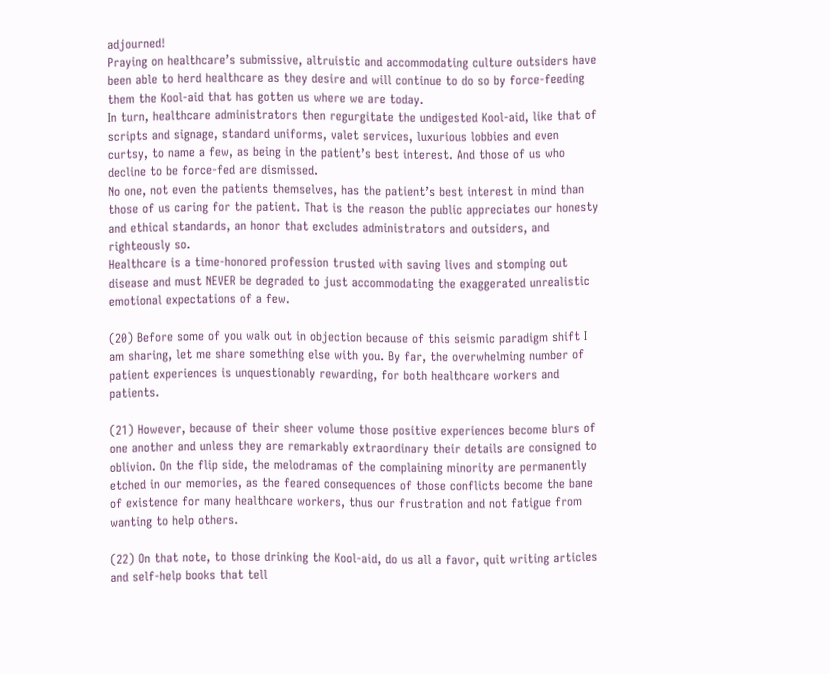adjourned!
Praying on healthcare’s submissive, altruistic and accommodating culture outsiders have been able to herd healthcare as they desire and will continue to do so by force-feeding them the Kool-aid that has gotten us where we are today.
In turn, healthcare administrators then regurgitate the undigested Kool-aid, like that of scripts and signage, standard uniforms, valet services, luxurious lobbies and even curtsy, to name a few, as being in the patient’s best interest. And those of us who decline to be force-fed are dismissed.
No one, not even the patients themselves, has the patient’s best interest in mind than those of us caring for the patient. That is the reason the public appreciates our honesty and ethical standards, an honor that excludes administrators and outsiders, and righteously so.
Healthcare is a time-honored profession trusted with saving lives and stomping out disease and must NEVER be degraded to just accommodating the exaggerated unrealistic emotional expectations of a few.

(20) Before some of you walk out in objection because of this seismic paradigm shift I am sharing, let me share something else with you. By far, the overwhelming number of patient experiences is unquestionably rewarding, for both healthcare workers and patients.

(21) However, because of their sheer volume those positive experiences become blurs of one another and unless they are remarkably extraordinary their details are consigned to oblivion. On the flip side, the melodramas of the complaining minority are permanently etched in our memories, as the feared consequences of those conflicts become the bane of existence for many healthcare workers, thus our frustration and not fatigue from wanting to help others.

(22) On that note, to those drinking the Kool-aid, do us all a favor, quit writing articles and self-help books that tell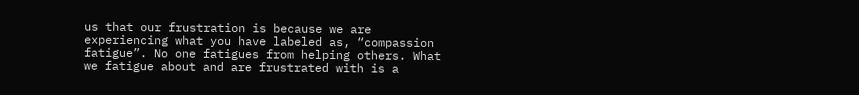us that our frustration is because we are experiencing what you have labeled as, “compassion fatigue”. No one fatigues from helping others. What we fatigue about and are frustrated with is a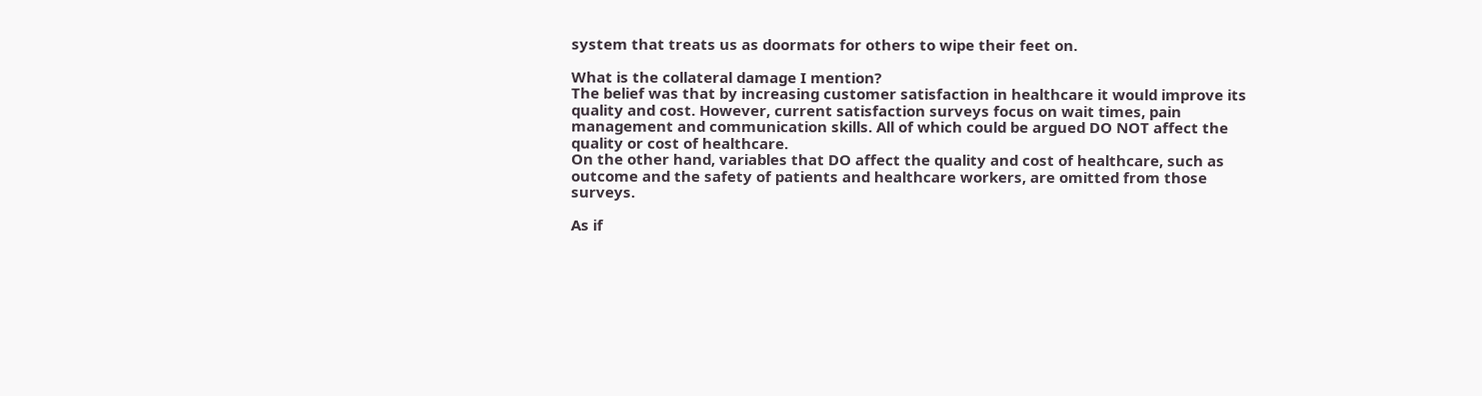system that treats us as doormats for others to wipe their feet on.

What is the collateral damage I mention?
The belief was that by increasing customer satisfaction in healthcare it would improve its quality and cost. However, current satisfaction surveys focus on wait times, pain management and communication skills. All of which could be argued DO NOT affect the quality or cost of healthcare.
On the other hand, variables that DO affect the quality and cost of healthcare, such as outcome and the safety of patients and healthcare workers, are omitted from those surveys.

As if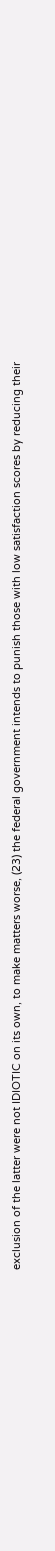exclusion of the latter were not IDIOTIC on its own, to make matters worse, (23) the federal government intends to punish those with low satisfaction scores by reducing their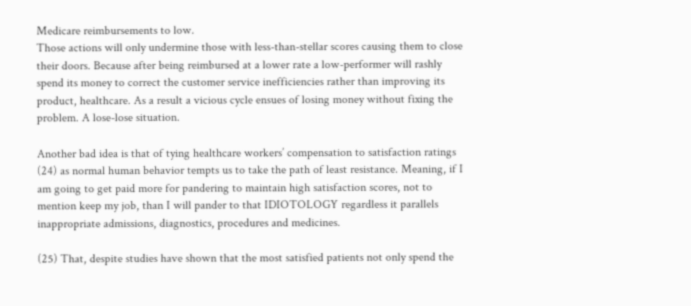Medicare reimbursements to low.
Those actions will only undermine those with less-than-stellar scores causing them to close their doors. Because after being reimbursed at a lower rate a low-performer will rashly spend its money to correct the customer service inefficiencies rather than improving its product, healthcare. As a result a vicious cycle ensues of losing money without fixing the problem. A lose-lose situation.

Another bad idea is that of tying healthcare workers’ compensation to satisfaction ratings (24) as normal human behavior tempts us to take the path of least resistance. Meaning, if I am going to get paid more for pandering to maintain high satisfaction scores, not to mention keep my job, than I will pander to that IDIOTOLOGY regardless it parallels inappropriate admissions, diagnostics, procedures and medicines.

(25) That, despite studies have shown that the most satisfied patients not only spend the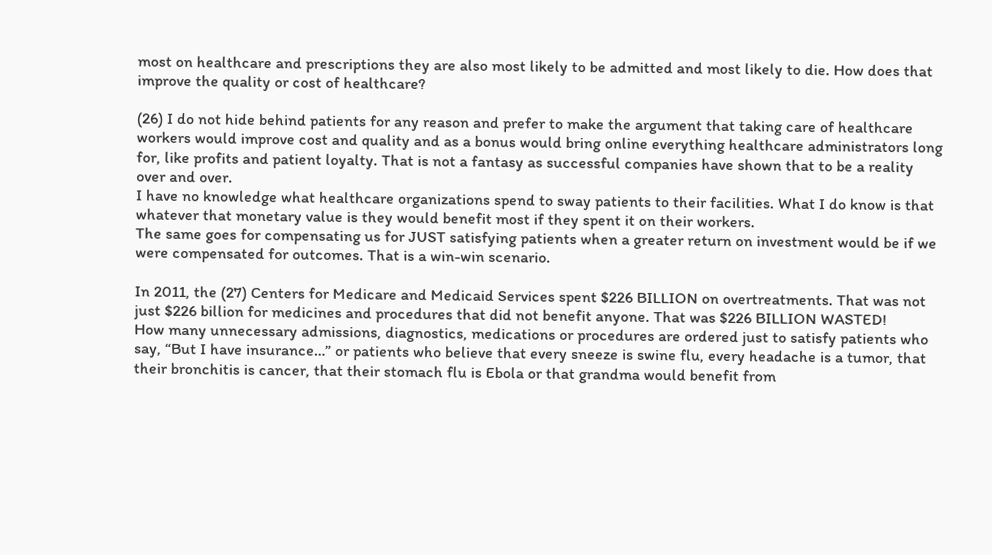most on healthcare and prescriptions they are also most likely to be admitted and most likely to die. How does that improve the quality or cost of healthcare?

(26) I do not hide behind patients for any reason and prefer to make the argument that taking care of healthcare workers would improve cost and quality and as a bonus would bring online everything healthcare administrators long for, like profits and patient loyalty. That is not a fantasy as successful companies have shown that to be a reality over and over.
I have no knowledge what healthcare organizations spend to sway patients to their facilities. What I do know is that whatever that monetary value is they would benefit most if they spent it on their workers.
The same goes for compensating us for JUST satisfying patients when a greater return on investment would be if we were compensated for outcomes. That is a win-win scenario.

In 2011, the (27) Centers for Medicare and Medicaid Services spent $226 BILLION on overtreatments. That was not just $226 billion for medicines and procedures that did not benefit anyone. That was $226 BILLION WASTED!
How many unnecessary admissions, diagnostics, medications or procedures are ordered just to satisfy patients who say, “But I have insurance…” or patients who believe that every sneeze is swine flu, every headache is a tumor, that their bronchitis is cancer, that their stomach flu is Ebola or that grandma would benefit from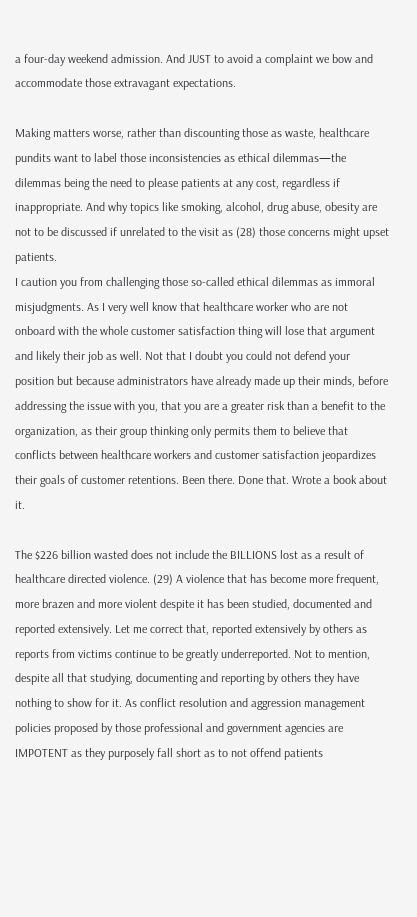a four-day weekend admission. And JUST to avoid a complaint we bow and accommodate those extravagant expectations.

Making matters worse, rather than discounting those as waste, healthcare pundits want to label those inconsistencies as ethical dilemmas—the dilemmas being the need to please patients at any cost, regardless if inappropriate. And why topics like smoking, alcohol, drug abuse, obesity are not to be discussed if unrelated to the visit as (28) those concerns might upset patients.
I caution you from challenging those so-called ethical dilemmas as immoral misjudgments. As I very well know that healthcare worker who are not onboard with the whole customer satisfaction thing will lose that argument and likely their job as well. Not that I doubt you could not defend your position but because administrators have already made up their minds, before addressing the issue with you, that you are a greater risk than a benefit to the organization, as their group thinking only permits them to believe that conflicts between healthcare workers and customer satisfaction jeopardizes their goals of customer retentions. Been there. Done that. Wrote a book about it.

The $226 billion wasted does not include the BILLIONS lost as a result of healthcare directed violence. (29) A violence that has become more frequent, more brazen and more violent despite it has been studied, documented and reported extensively. Let me correct that, reported extensively by others as reports from victims continue to be greatly underreported. Not to mention, despite all that studying, documenting and reporting by others they have nothing to show for it. As conflict resolution and aggression management policies proposed by those professional and government agencies are IMPOTENT as they purposely fall short as to not offend patients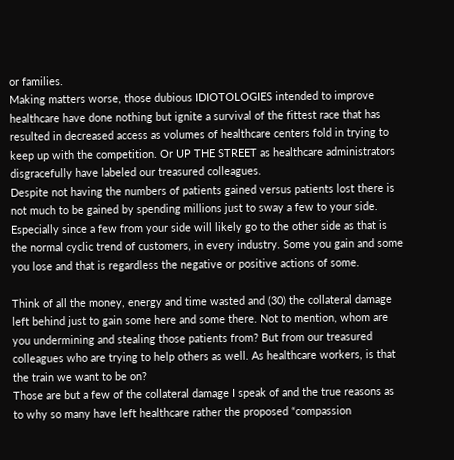or families.
Making matters worse, those dubious IDIOTOLOGIES intended to improve healthcare have done nothing but ignite a survival of the fittest race that has resulted in decreased access as volumes of healthcare centers fold in trying to keep up with the competition. Or UP THE STREET as healthcare administrators disgracefully have labeled our treasured colleagues.
Despite not having the numbers of patients gained versus patients lost there is not much to be gained by spending millions just to sway a few to your side. Especially since a few from your side will likely go to the other side as that is the normal cyclic trend of customers, in every industry. Some you gain and some you lose and that is regardless the negative or positive actions of some.

Think of all the money, energy and time wasted and (30) the collateral damage left behind just to gain some here and some there. Not to mention, whom are you undermining and stealing those patients from? But from our treasured colleagues who are trying to help others as well. As healthcare workers, is that the train we want to be on?
Those are but a few of the collateral damage I speak of and the true reasons as to why so many have left healthcare rather the proposed “compassion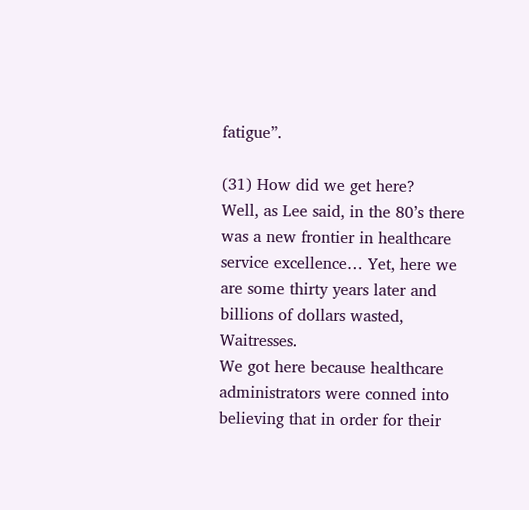fatigue”.

(31) How did we get here?
Well, as Lee said, in the 80’s there was a new frontier in healthcare service excellence… Yet, here we are some thirty years later and billions of dollars wasted, Waitresses.
We got here because healthcare administrators were conned into believing that in order for their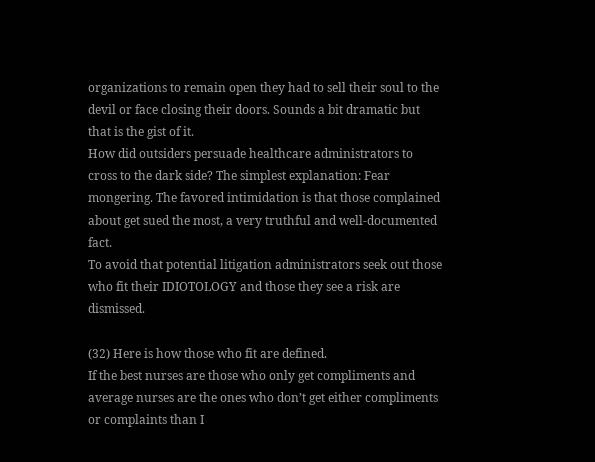organizations to remain open they had to sell their soul to the devil or face closing their doors. Sounds a bit dramatic but that is the gist of it.
How did outsiders persuade healthcare administrators to cross to the dark side? The simplest explanation: Fear mongering. The favored intimidation is that those complained about get sued the most, a very truthful and well-documented fact.
To avoid that potential litigation administrators seek out those who fit their IDIOTOLOGY and those they see a risk are dismissed.

(32) Here is how those who fit are defined.
If the best nurses are those who only get compliments and average nurses are the ones who don’t get either compliments or complaints than I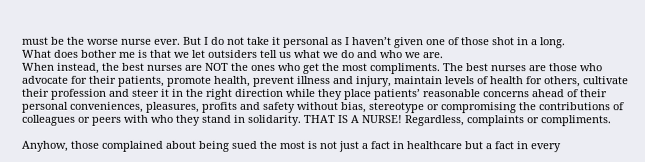must be the worse nurse ever. But I do not take it personal as I haven’t given one of those shot in a long.
What does bother me is that we let outsiders tell us what we do and who we are.
When instead, the best nurses are NOT the ones who get the most compliments. The best nurses are those who advocate for their patients, promote health, prevent illness and injury, maintain levels of health for others, cultivate their profession and steer it in the right direction while they place patients’ reasonable concerns ahead of their personal conveniences, pleasures, profits and safety without bias, stereotype or compromising the contributions of colleagues or peers with who they stand in solidarity. THAT IS A NURSE! Regardless, complaints or compliments.

Anyhow, those complained about being sued the most is not just a fact in healthcare but a fact in every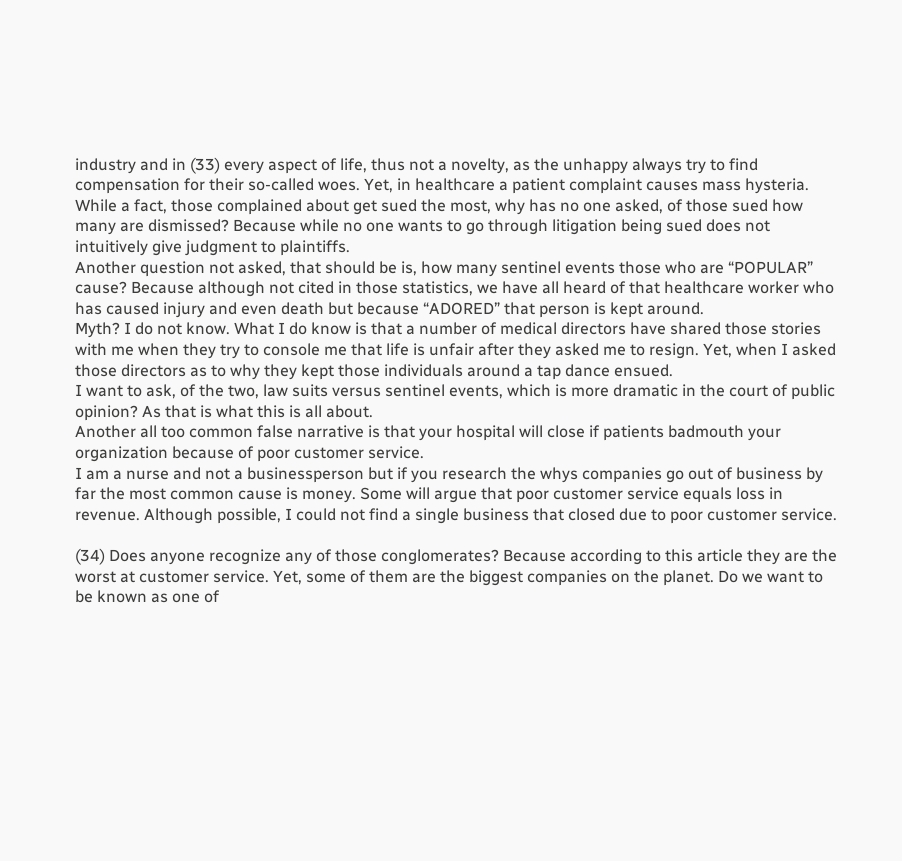industry and in (33) every aspect of life, thus not a novelty, as the unhappy always try to find compensation for their so-called woes. Yet, in healthcare a patient complaint causes mass hysteria.
While a fact, those complained about get sued the most, why has no one asked, of those sued how many are dismissed? Because while no one wants to go through litigation being sued does not intuitively give judgment to plaintiffs.
Another question not asked, that should be is, how many sentinel events those who are “POPULAR” cause? Because although not cited in those statistics, we have all heard of that healthcare worker who has caused injury and even death but because “ADORED” that person is kept around.
Myth? I do not know. What I do know is that a number of medical directors have shared those stories with me when they try to console me that life is unfair after they asked me to resign. Yet, when I asked those directors as to why they kept those individuals around a tap dance ensued.
I want to ask, of the two, law suits versus sentinel events, which is more dramatic in the court of public opinion? As that is what this is all about.
Another all too common false narrative is that your hospital will close if patients badmouth your organization because of poor customer service.
I am a nurse and not a businessperson but if you research the whys companies go out of business by far the most common cause is money. Some will argue that poor customer service equals loss in revenue. Although possible, I could not find a single business that closed due to poor customer service.

(34) Does anyone recognize any of those conglomerates? Because according to this article they are the worst at customer service. Yet, some of them are the biggest companies on the planet. Do we want to be known as one of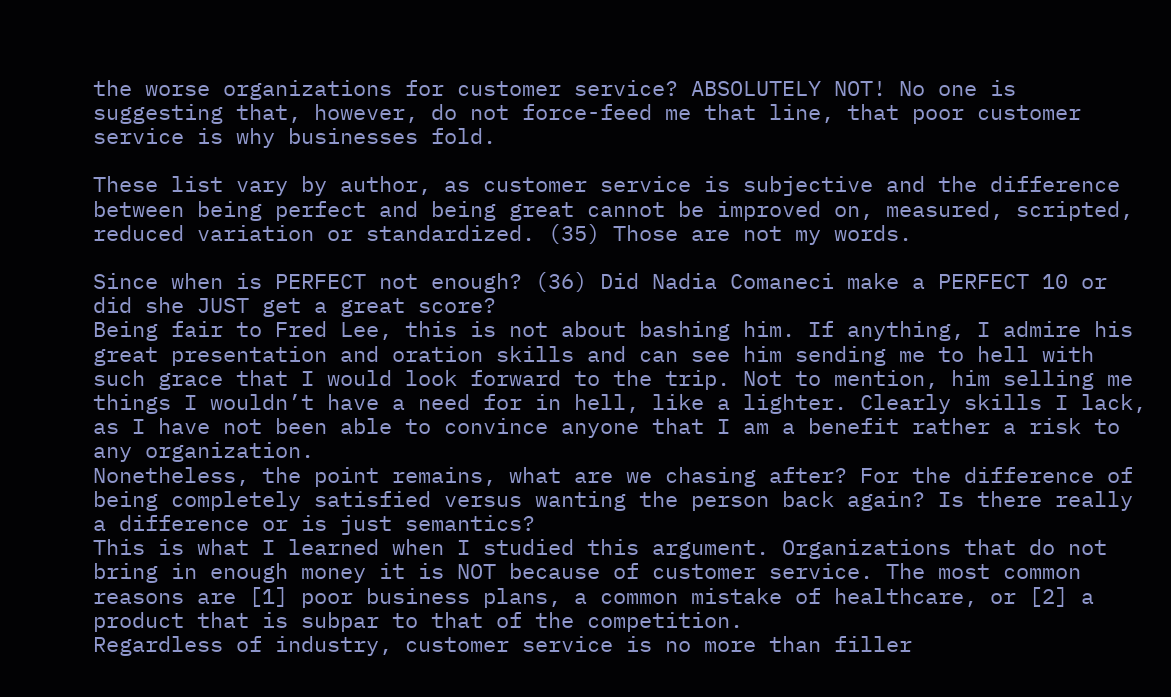the worse organizations for customer service? ABSOLUTELY NOT! No one is suggesting that, however, do not force-feed me that line, that poor customer service is why businesses fold.

These list vary by author, as customer service is subjective and the difference between being perfect and being great cannot be improved on, measured, scripted, reduced variation or standardized. (35) Those are not my words.

Since when is PERFECT not enough? (36) Did Nadia Comaneci make a PERFECT 10 or did she JUST get a great score?
Being fair to Fred Lee, this is not about bashing him. If anything, I admire his great presentation and oration skills and can see him sending me to hell with such grace that I would look forward to the trip. Not to mention, him selling me things I wouldn’t have a need for in hell, like a lighter. Clearly skills I lack, as I have not been able to convince anyone that I am a benefit rather a risk to any organization.
Nonetheless, the point remains, what are we chasing after? For the difference of being completely satisfied versus wanting the person back again? Is there really a difference or is just semantics?
This is what I learned when I studied this argument. Organizations that do not bring in enough money it is NOT because of customer service. The most common reasons are [1] poor business plans, a common mistake of healthcare, or [2] a product that is subpar to that of the competition.
Regardless of industry, customer service is no more than filler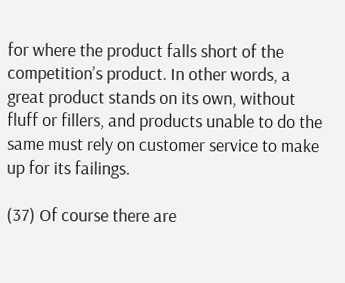for where the product falls short of the competition’s product. In other words, a great product stands on its own, without fluff or fillers, and products unable to do the same must rely on customer service to make up for its failings.

(37) Of course there are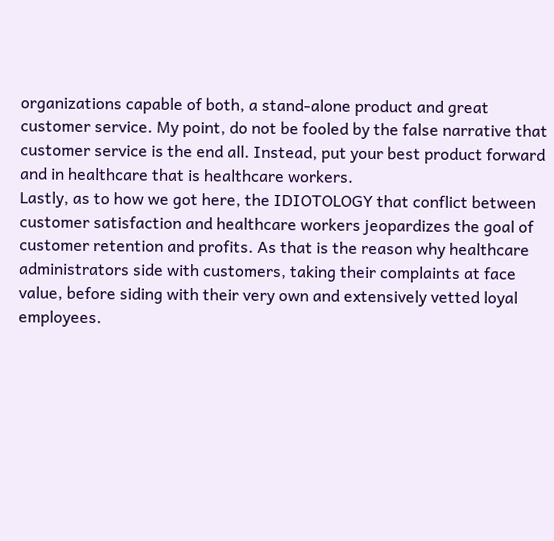organizations capable of both, a stand-alone product and great customer service. My point, do not be fooled by the false narrative that customer service is the end all. Instead, put your best product forward and in healthcare that is healthcare workers.
Lastly, as to how we got here, the IDIOTOLOGY that conflict between customer satisfaction and healthcare workers jeopardizes the goal of customer retention and profits. As that is the reason why healthcare administrators side with customers, taking their complaints at face value, before siding with their very own and extensively vetted loyal employees.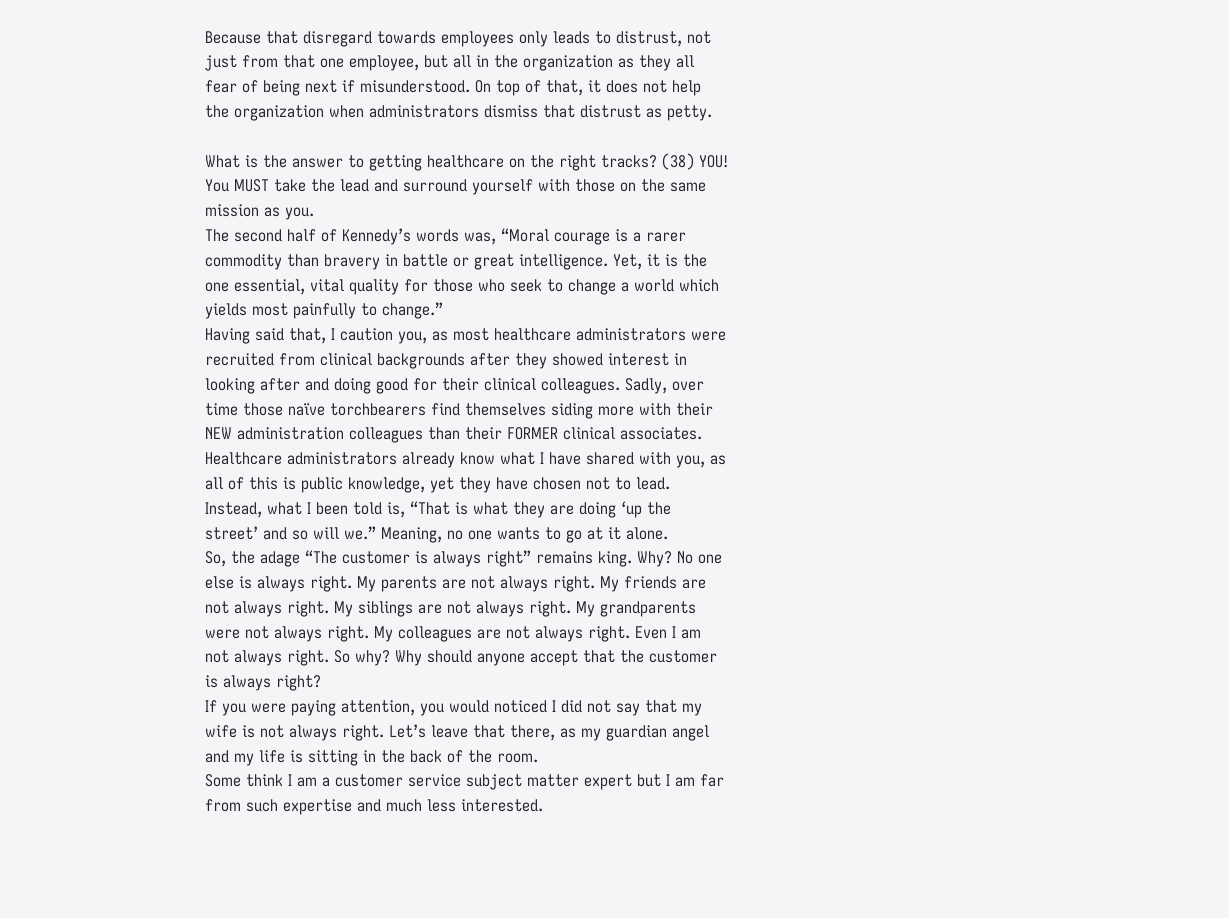Because that disregard towards employees only leads to distrust, not just from that one employee, but all in the organization as they all fear of being next if misunderstood. On top of that, it does not help the organization when administrators dismiss that distrust as petty.

What is the answer to getting healthcare on the right tracks? (38) YOU! You MUST take the lead and surround yourself with those on the same mission as you.
The second half of Kennedy’s words was, “Moral courage is a rarer commodity than bravery in battle or great intelligence. Yet, it is the one essential, vital quality for those who seek to change a world which yields most painfully to change.”
Having said that, I caution you, as most healthcare administrators were recruited from clinical backgrounds after they showed interest in looking after and doing good for their clinical colleagues. Sadly, over time those naïve torchbearers find themselves siding more with their NEW administration colleagues than their FORMER clinical associates.
Healthcare administrators already know what I have shared with you, as all of this is public knowledge, yet they have chosen not to lead. Instead, what I been told is, “That is what they are doing ‘up the street’ and so will we.” Meaning, no one wants to go at it alone.
So, the adage “The customer is always right” remains king. Why? No one else is always right. My parents are not always right. My friends are not always right. My siblings are not always right. My grandparents were not always right. My colleagues are not always right. Even I am not always right. So why? Why should anyone accept that the customer is always right?
If you were paying attention, you would noticed I did not say that my wife is not always right. Let’s leave that there, as my guardian angel and my life is sitting in the back of the room.
Some think I am a customer service subject matter expert but I am far from such expertise and much less interested.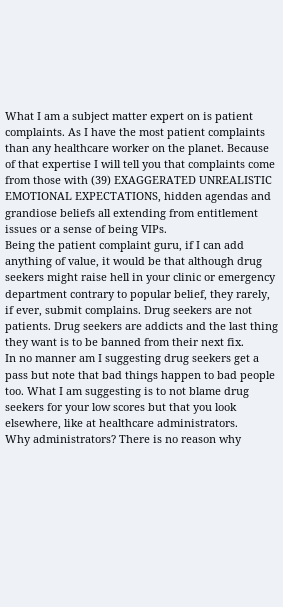What I am a subject matter expert on is patient complaints. As I have the most patient complaints than any healthcare worker on the planet. Because of that expertise I will tell you that complaints come from those with (39) EXAGGERATED UNREALISTIC EMOTIONAL EXPECTATIONS, hidden agendas and grandiose beliefs all extending from entitlement issues or a sense of being VIPs.
Being the patient complaint guru, if I can add anything of value, it would be that although drug seekers might raise hell in your clinic or emergency department contrary to popular belief, they rarely, if ever, submit complains. Drug seekers are not patients. Drug seekers are addicts and the last thing they want is to be banned from their next fix.
In no manner am I suggesting drug seekers get a pass but note that bad things happen to bad people too. What I am suggesting is to not blame drug seekers for your low scores but that you look elsewhere, like at healthcare administrators.
Why administrators? There is no reason why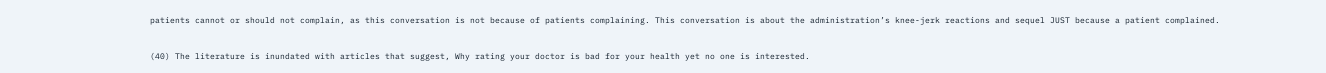patients cannot or should not complain, as this conversation is not because of patients complaining. This conversation is about the administration’s knee-jerk reactions and sequel JUST because a patient complained.

(40) The literature is inundated with articles that suggest, Why rating your doctor is bad for your health yet no one is interested.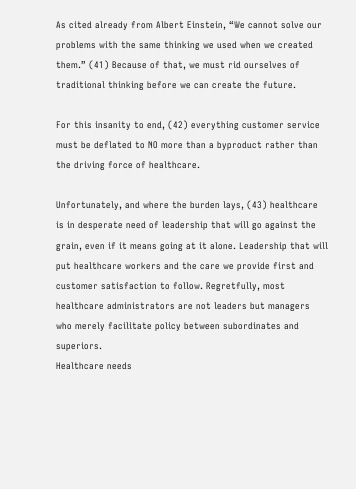As cited already from Albert Einstein, “We cannot solve our problems with the same thinking we used when we created them.” (41) Because of that, we must rid ourselves of traditional thinking before we can create the future.

For this insanity to end, (42) everything customer service must be deflated to NO more than a byproduct rather than the driving force of healthcare.

Unfortunately, and where the burden lays, (43) healthcare is in desperate need of leadership that will go against the grain, even if it means going at it alone. Leadership that will put healthcare workers and the care we provide first and customer satisfaction to follow. Regretfully, most healthcare administrators are not leaders but managers who merely facilitate policy between subordinates and superiors.
Healthcare needs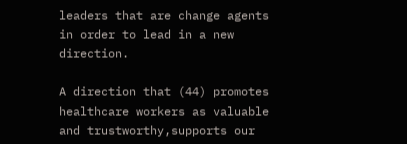leaders that are change agents in order to lead in a new direction.

A direction that (44) promotes healthcare workers as valuable and trustworthy,supports our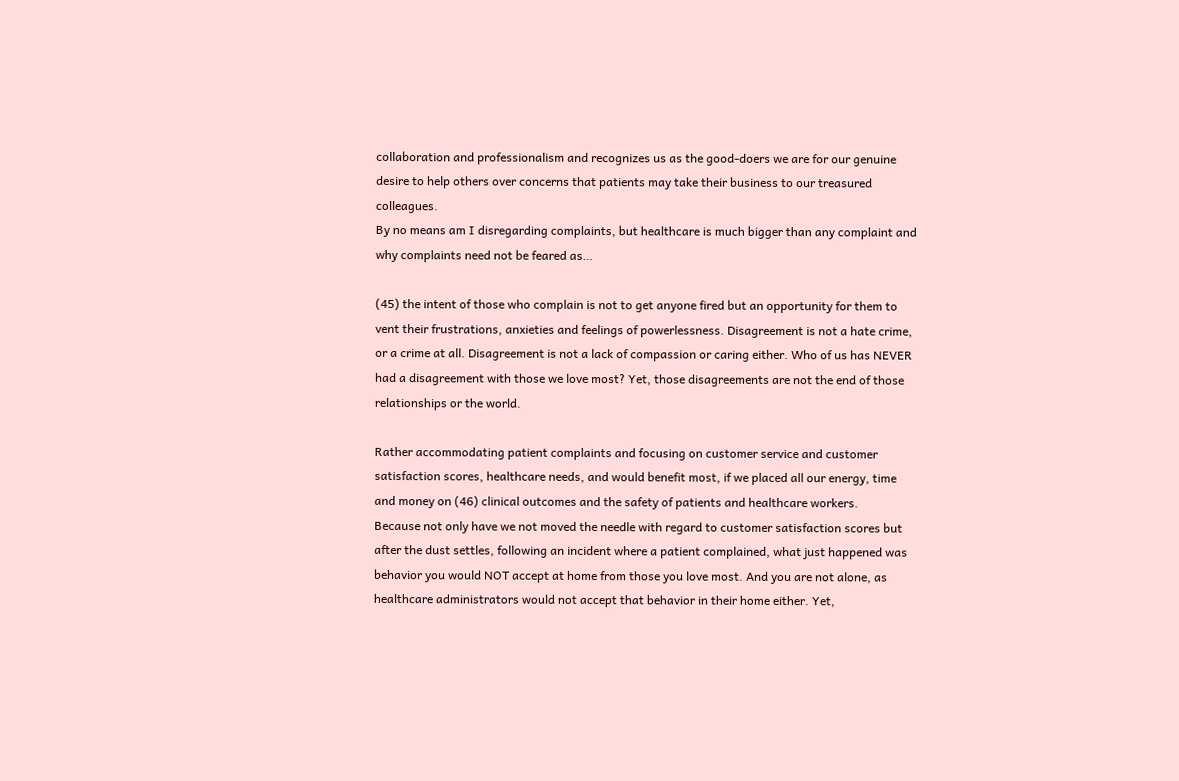collaboration and professionalism and recognizes us as the good-doers we are for our genuine desire to help others over concerns that patients may take their business to our treasured colleagues.
By no means am I disregarding complaints, but healthcare is much bigger than any complaint and why complaints need not be feared as…

(45) the intent of those who complain is not to get anyone fired but an opportunity for them to vent their frustrations, anxieties and feelings of powerlessness. Disagreement is not a hate crime, or a crime at all. Disagreement is not a lack of compassion or caring either. Who of us has NEVER had a disagreement with those we love most? Yet, those disagreements are not the end of those relationships or the world.

Rather accommodating patient complaints and focusing on customer service and customer satisfaction scores, healthcare needs, and would benefit most, if we placed all our energy, time and money on (46) clinical outcomes and the safety of patients and healthcare workers.
Because not only have we not moved the needle with regard to customer satisfaction scores but after the dust settles, following an incident where a patient complained, what just happened was behavior you would NOT accept at home from those you love most. And you are not alone, as healthcare administrators would not accept that behavior in their home either. Yet,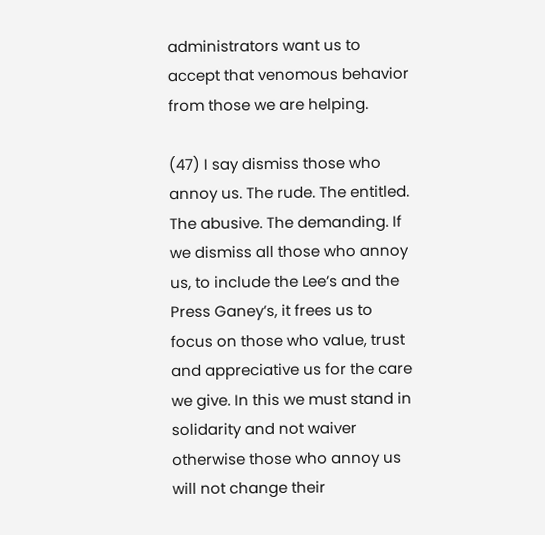administrators want us to accept that venomous behavior from those we are helping.

(47) I say dismiss those who annoy us. The rude. The entitled. The abusive. The demanding. If we dismiss all those who annoy us, to include the Lee’s and the Press Ganey’s, it frees us to focus on those who value, trust and appreciative us for the care we give. In this we must stand in solidarity and not waiver otherwise those who annoy us will not change their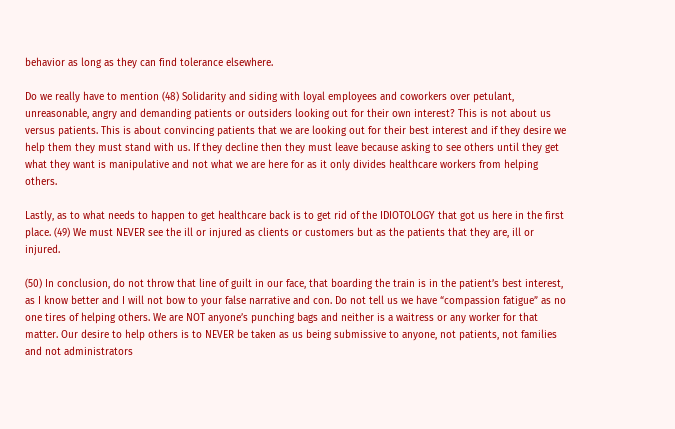behavior as long as they can find tolerance elsewhere.

Do we really have to mention (48) Solidarity and siding with loyal employees and coworkers over petulant, unreasonable, angry and demanding patients or outsiders looking out for their own interest? This is not about us versus patients. This is about convincing patients that we are looking out for their best interest and if they desire we help them they must stand with us. If they decline then they must leave because asking to see others until they get what they want is manipulative and not what we are here for as it only divides healthcare workers from helping others.

Lastly, as to what needs to happen to get healthcare back is to get rid of the IDIOTOLOGY that got us here in the first place. (49) We must NEVER see the ill or injured as clients or customers but as the patients that they are, ill or injured.

(50) In conclusion, do not throw that line of guilt in our face, that boarding the train is in the patient’s best interest, as I know better and I will not bow to your false narrative and con. Do not tell us we have “compassion fatigue” as no one tires of helping others. We are NOT anyone’s punching bags and neither is a waitress or any worker for that matter. Our desire to help others is to NEVER be taken as us being submissive to anyone, not patients, not families and not administrators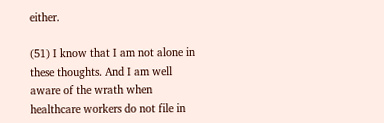either.

(51) I know that I am not alone in these thoughts. And I am well aware of the wrath when healthcare workers do not file in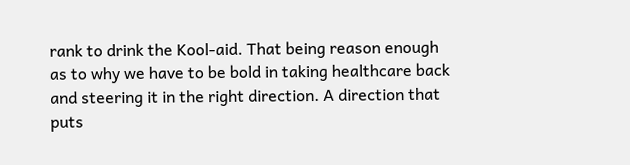rank to drink the Kool-aid. That being reason enough as to why we have to be bold in taking healthcare back and steering it in the right direction. A direction that puts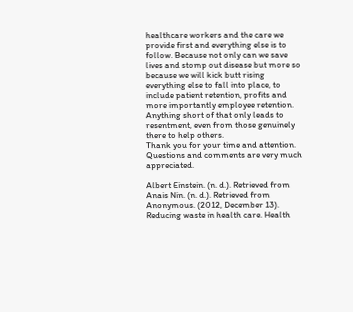healthcare workers and the care we provide first and everything else is to follow. Because not only can we save lives and stomp out disease but more so because we will kick butt rising everything else to fall into place, to include patient retention, profits and more importantly employee retention. Anything short of that only leads to resentment, even from those genuinely there to help others.
Thank you for your time and attention. Questions and comments are very much appreciated.

Albert Einstein. (n. d.). Retrieved from
Anais Nin. (n. d.). Retrieved from
Anonymous. (2012, December 13). Reducing waste in health care. Health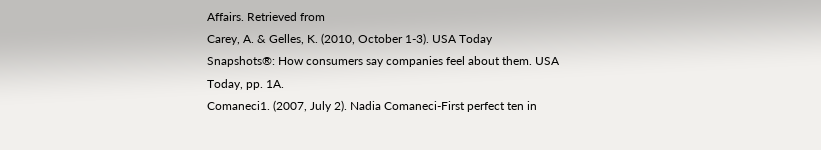Affairs. Retrieved from
Carey, A. & Gelles, K. (2010, October 1-3). USA Today Snapshots®: How consumers say companies feel about them. USA Today, pp. 1A.
Comaneci1. (2007, July 2). Nadia Comaneci-First perfect ten in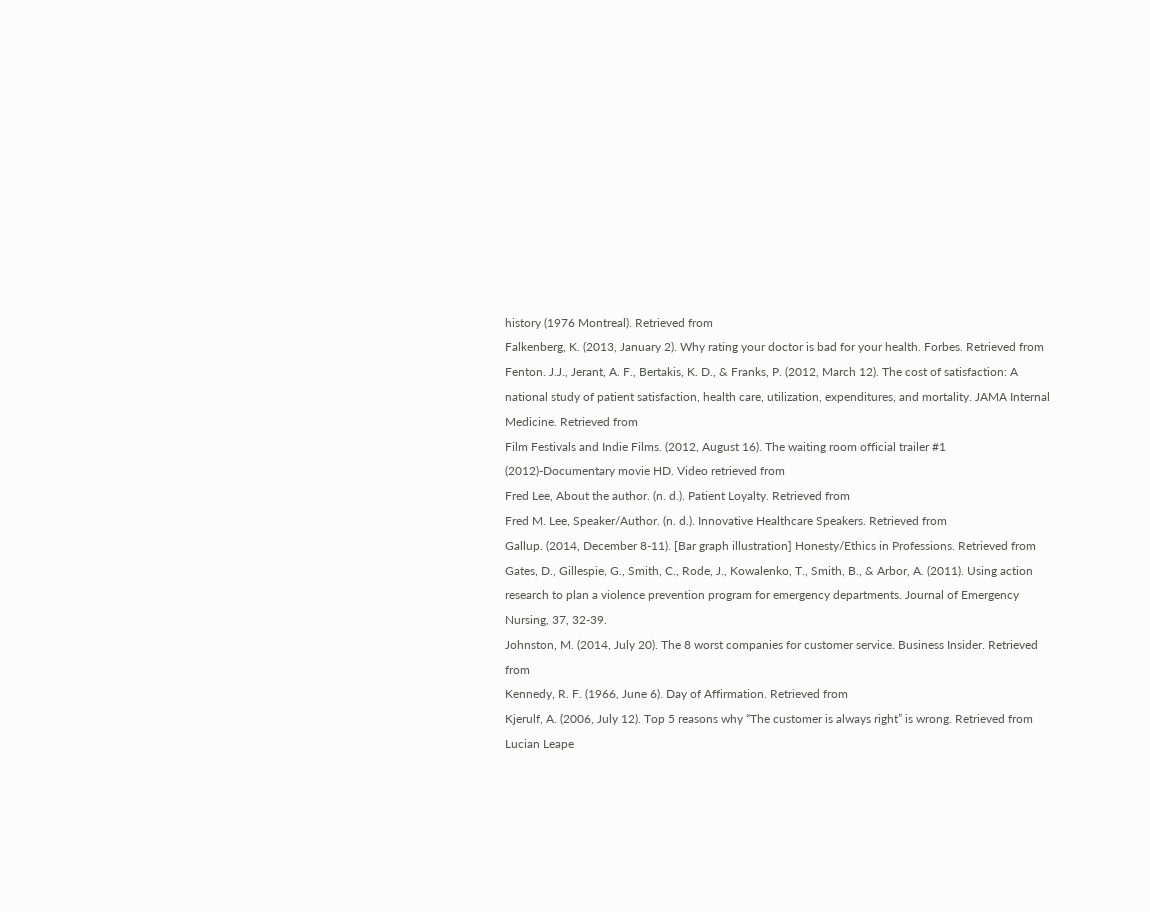history (1976 Montreal). Retrieved from
Falkenberg, K. (2013, January 2). Why rating your doctor is bad for your health. Forbes. Retrieved from
Fenton. J.J., Jerant, A. F., Bertakis, K. D., & Franks, P. (2012, March 12). The cost of satisfaction: A national study of patient satisfaction, health care, utilization, expenditures, and mortality. JAMA Internal Medicine. Retrieved from
Film Festivals and Indie Films. (2012, August 16). The waiting room official trailer #1 (2012)-Documentary movie HD. Video retrieved from
Fred Lee, About the author. (n. d.). Patient Loyalty. Retrieved from
Fred M. Lee, Speaker/Author. (n. d.). Innovative Healthcare Speakers. Retrieved from
Gallup. (2014, December 8-11). [Bar graph illustration] Honesty/Ethics in Professions. Retrieved from
Gates, D., Gillespie, G., Smith, C., Rode, J., Kowalenko, T., Smith, B., & Arbor, A. (2011). Using action research to plan a violence prevention program for emergency departments. Journal of Emergency Nursing, 37, 32-39.
Johnston, M. (2014, July 20). The 8 worst companies for customer service. Business Insider. Retrieved from
Kennedy, R. F. (1966, June 6). Day of Affirmation. Retrieved from
Kjerulf, A. (2006, July 12). Top 5 reasons why “The customer is always right” is wrong. Retrieved from
Lucian Leape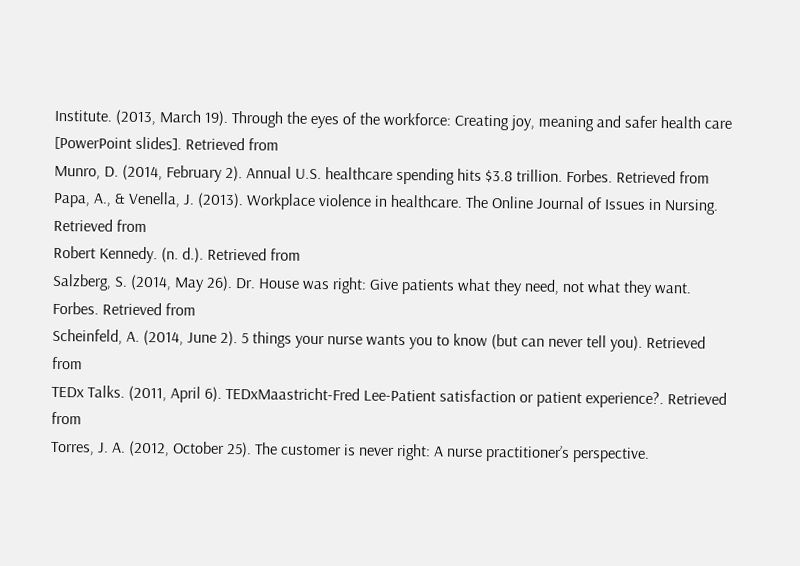Institute. (2013, March 19). Through the eyes of the workforce: Creating joy, meaning and safer health care [PowerPoint slides]. Retrieved from
Munro, D. (2014, February 2). Annual U.S. healthcare spending hits $3.8 trillion. Forbes. Retrieved from
Papa, A., & Venella, J. (2013). Workplace violence in healthcare. The Online Journal of Issues in Nursing. Retrieved from
Robert Kennedy. (n. d.). Retrieved from
Salzberg, S. (2014, May 26). Dr. House was right: Give patients what they need, not what they want. Forbes. Retrieved from
Scheinfeld, A. (2014, June 2). 5 things your nurse wants you to know (but can never tell you). Retrieved from
TEDx Talks. (2011, April 6). TEDxMaastricht-Fred Lee-Patient satisfaction or patient experience?. Retrieved from
Torres, J. A. (2012, October 25). The customer is never right: A nurse practitioner’s perspective.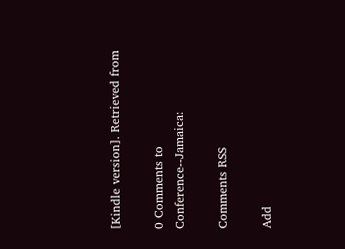[Kindle version]. Retrieved from

0 Comments to Conference--Jamaica:

Comments RSS

Add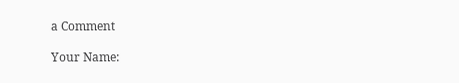a Comment

Your Name: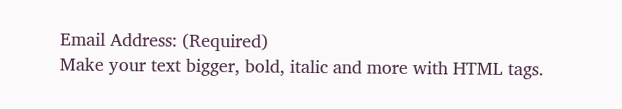Email Address: (Required)
Make your text bigger, bold, italic and more with HTML tags.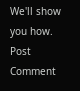We'll show you how.
Post Comment